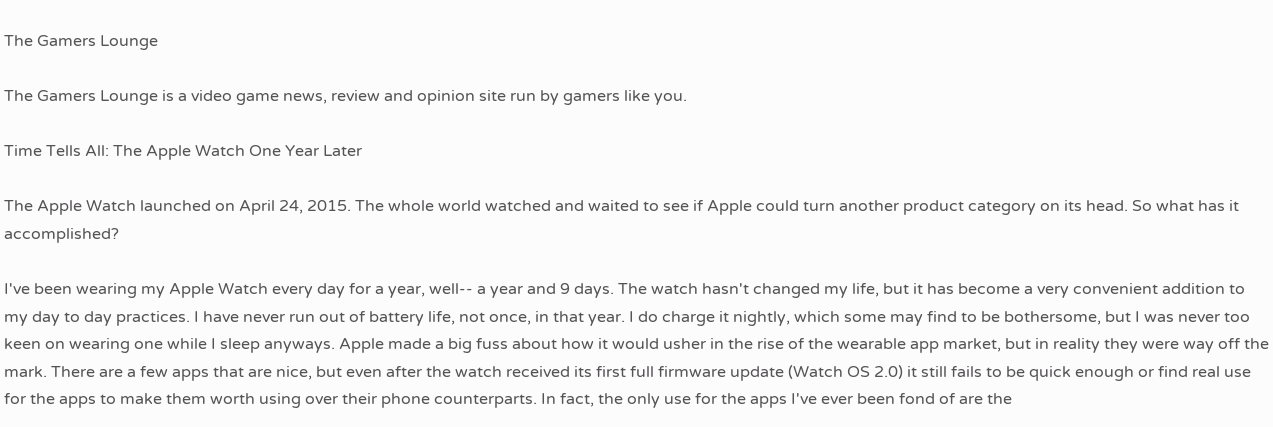The Gamers Lounge

The Gamers Lounge is a video game news, review and opinion site run by gamers like you.

Time Tells All: The Apple Watch One Year Later

The Apple Watch launched on April 24, 2015. The whole world watched and waited to see if Apple could turn another product category on its head. So what has it accomplished?

I've been wearing my Apple Watch every day for a year, well-- a year and 9 days. The watch hasn't changed my life, but it has become a very convenient addition to my day to day practices. I have never run out of battery life, not once, in that year. I do charge it nightly, which some may find to be bothersome, but I was never too keen on wearing one while I sleep anyways. Apple made a big fuss about how it would usher in the rise of the wearable app market, but in reality they were way off the mark. There are a few apps that are nice, but even after the watch received its first full firmware update (Watch OS 2.0) it still fails to be quick enough or find real use for the apps to make them worth using over their phone counterparts. In fact, the only use for the apps I've ever been fond of are the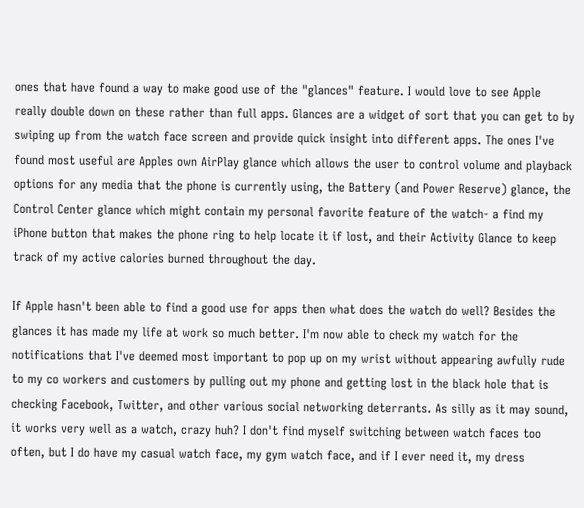ones that have found a way to make good use of the "glances" feature. I would love to see Apple really double down on these rather than full apps. Glances are a widget of sort that you can get to by swiping up from the watch face screen and provide quick insight into different apps. The ones I've found most useful are Apples own AirPlay glance which allows the user to control volume and playback options for any media that the phone is currently using, the Battery (and Power Reserve) glance, the Control Center glance which might contain my personal favorite feature of the watch- a find my iPhone button that makes the phone ring to help locate it if lost, and their Activity Glance to keep track of my active calories burned throughout the day.

If Apple hasn't been able to find a good use for apps then what does the watch do well? Besides the glances it has made my life at work so much better. I'm now able to check my watch for the notifications that I've deemed most important to pop up on my wrist without appearing awfully rude to my co workers and customers by pulling out my phone and getting lost in the black hole that is checking Facebook, Twitter, and other various social networking deterrants. As silly as it may sound, it works very well as a watch, crazy huh? I don't find myself switching between watch faces too often, but I do have my casual watch face, my gym watch face, and if I ever need it, my dress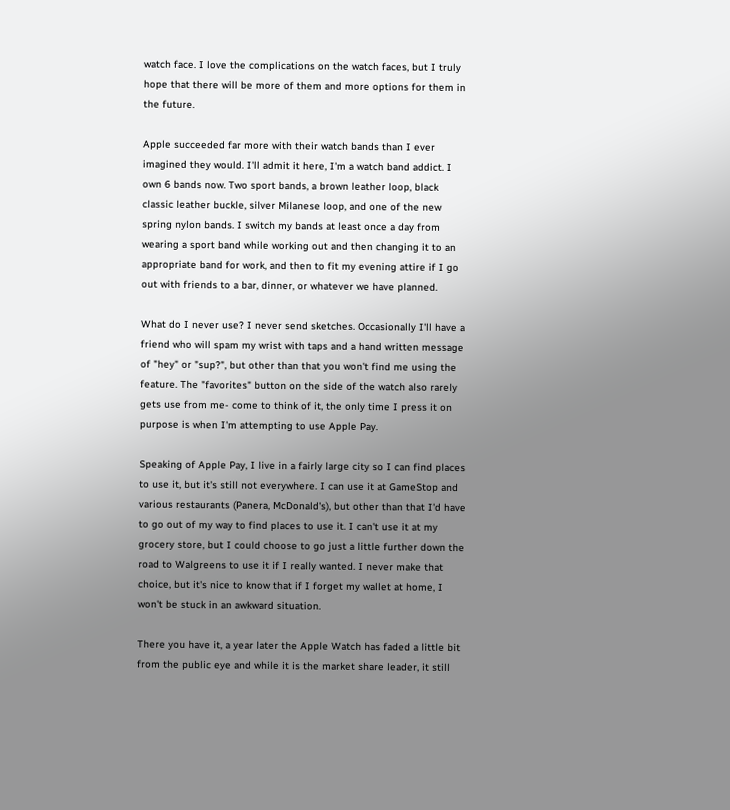watch face. I love the complications on the watch faces, but I truly hope that there will be more of them and more options for them in the future.

Apple succeeded far more with their watch bands than I ever imagined they would. I'll admit it here, I'm a watch band addict. I own 6 bands now. Two sport bands, a brown leather loop, black classic leather buckle, silver Milanese loop, and one of the new spring nylon bands. I switch my bands at least once a day from wearing a sport band while working out and then changing it to an appropriate band for work, and then to fit my evening attire if I go out with friends to a bar, dinner, or whatever we have planned.

What do I never use? I never send sketches. Occasionally I'll have a friend who will spam my wrist with taps and a hand written message of "hey" or "sup?", but other than that you won't find me using the feature. The "favorites" button on the side of the watch also rarely gets use from me- come to think of it, the only time I press it on purpose is when I'm attempting to use Apple Pay.

Speaking of Apple Pay, I live in a fairly large city so I can find places to use it, but it's still not everywhere. I can use it at GameStop and various restaurants (Panera, McDonald's), but other than that I'd have to go out of my way to find places to use it. I can't use it at my grocery store, but I could choose to go just a little further down the road to Walgreens to use it if I really wanted. I never make that choice, but it's nice to know that if I forget my wallet at home, I won't be stuck in an awkward situation.

There you have it, a year later the Apple Watch has faded a little bit from the public eye and while it is the market share leader, it still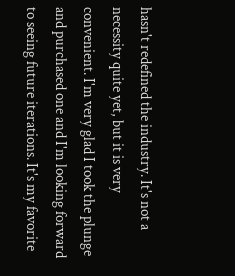hasn't redefined the industry. It's not a necessity quite yet, but it is very convenient. I'm very glad I took the plunge and purchased one and I'm looking forward to seeing future iterations. It's my favorite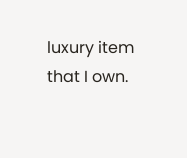luxury item that I own.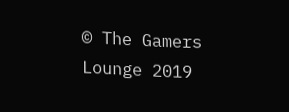© The Gamers Lounge 2019